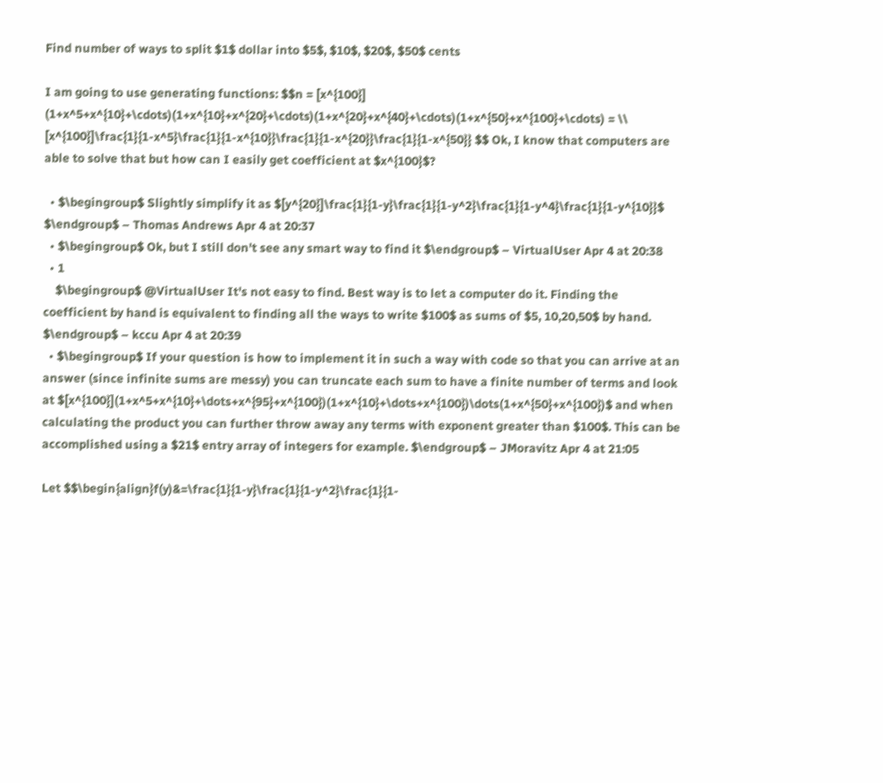Find number of ways to split $1$ dollar into $5$, $10$, $20$, $50$ cents

I am going to use generating functions: $$n = [x^{100}] (1+x^5+x^{10}+\cdots)(1+x^{10}+x^{20}+\cdots)(1+x^{20}+x^{40}+\cdots)(1+x^{50}+x^{100}+\cdots) = \\ [x^{100}]\frac{1}{1-x^5}\frac{1}{1-x^{10}}\frac{1}{1-x^{20}}\frac{1}{1-x^{50}} $$ Ok, I know that computers are able to solve that but how can I easily get coefficient at $x^{100}$?

  • $\begingroup$ Slightly simplify it as $[y^{20}]\frac{1}{1-y}\frac{1}{1-y^2}\frac{1}{1-y^4}\frac{1}{1-y^{10}}$ $\endgroup$ – Thomas Andrews Apr 4 at 20:37
  • $\begingroup$ Ok, but I still don't see any smart way to find it $\endgroup$ – VirtualUser Apr 4 at 20:38
  • 1
    $\begingroup$ @VirtualUser It's not easy to find. Best way is to let a computer do it. Finding the coefficient by hand is equivalent to finding all the ways to write $100$ as sums of $5, 10,20,50$ by hand. $\endgroup$ – kccu Apr 4 at 20:39
  • $\begingroup$ If your question is how to implement it in such a way with code so that you can arrive at an answer (since infinite sums are messy) you can truncate each sum to have a finite number of terms and look at $[x^{100}](1+x^5+x^{10}+\dots+x^{95}+x^{100})(1+x^{10}+\dots+x^{100})\dots(1+x^{50}+x^{100})$ and when calculating the product you can further throw away any terms with exponent greater than $100$. This can be accomplished using a $21$ entry array of integers for example. $\endgroup$ – JMoravitz Apr 4 at 21:05

Let $$\begin{align}f(y)&=\frac{1}{1-y}\frac{1}{1-y^2}\frac{1}{1-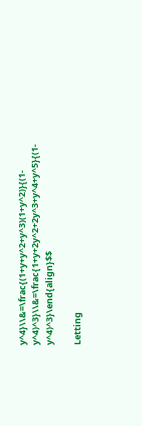y^4}\\&=\frac{(1+y+y^2+y^3)(1+y^2)}{(1-y^4)^3}\\&=\frac{1+y+2y^2+2y^3+y^4+y^5}{(1-y^4)^3}\end{align}$$

Letting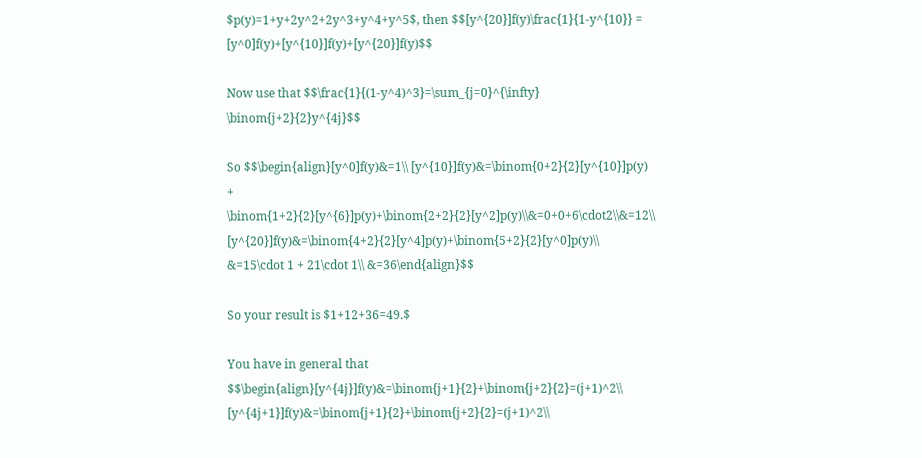$p(y)=1+y+2y^2+2y^3+y^4+y^5$, then $$[y^{20}]f(y)\frac{1}{1-y^{10}} = [y^0]f(y)+[y^{10}]f(y)+[y^{20}]f(y)$$

Now use that $$\frac{1}{(1-y^4)^3}=\sum_{j=0}^{\infty} \binom{j+2}{2}y^{4j}$$

So $$\begin{align}[y^0]f(y)&=1\\ [y^{10}]f(y)&=\binom{0+2}{2}[y^{10}]p(y) + \binom{1+2}{2}[y^{6}]p(y)+\binom{2+2}{2}[y^2]p(y)\\&=0+0+6\cdot2\\&=12\\ [y^{20}]f(y)&=\binom{4+2}{2}[y^4]p(y)+\binom{5+2}{2}[y^0]p(y)\\ &=15\cdot 1 + 21\cdot 1\\ &=36\end{align}$$

So your result is $1+12+36=49.$

You have in general that $$\begin{align}[y^{4j}]f(y)&=\binom{j+1}{2}+\binom{j+2}{2}=(j+1)^2\\ [y^{4j+1}]f(y)&=\binom{j+1}{2}+\binom{j+2}{2}=(j+1)^2\\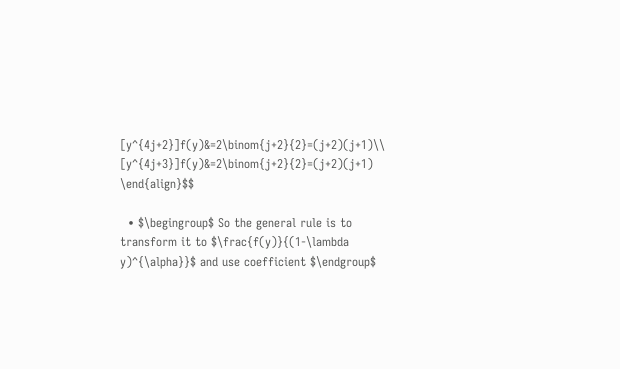[y^{4j+2}]f(y)&=2\binom{j+2}{2}=(j+2)(j+1)\\ [y^{4j+3}]f(y)&=2\binom{j+2}{2}=(j+2)(j+1) \end{align}$$

  • $\begingroup$ So the general rule is to transform it to $\frac{f(y)}{(1-\lambda y)^{\alpha}}$ and use coefficient $\endgroup$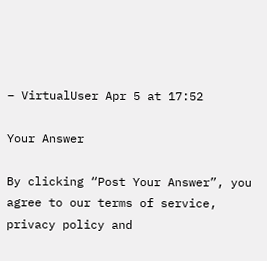– VirtualUser Apr 5 at 17:52

Your Answer

By clicking “Post Your Answer”, you agree to our terms of service, privacy policy and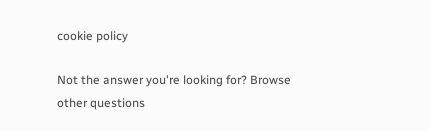cookie policy

Not the answer you're looking for? Browse other questions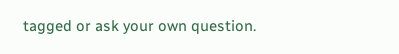tagged or ask your own question.